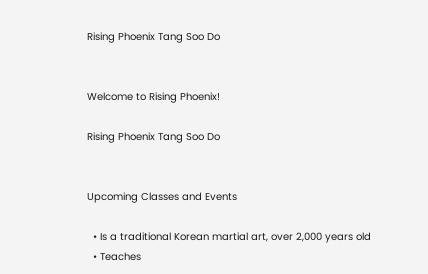Rising Phoenix Tang Soo Do


Welcome to Rising Phoenix!

Rising Phoenix Tang Soo Do


Upcoming Classes and Events

  • Is a traditional Korean martial art, over 2,000 years old
  • Teaches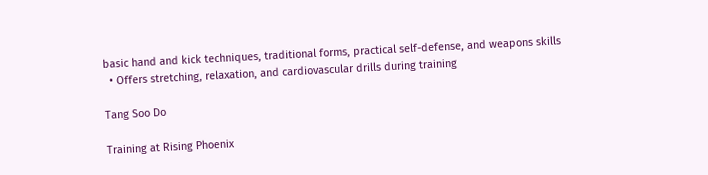basic hand and kick techniques, traditional forms, practical self-defense, and weapons skills
  • Offers stretching, relaxation, and cardiovascular drills during training

Tang Soo Do

Training at Rising Phoenix